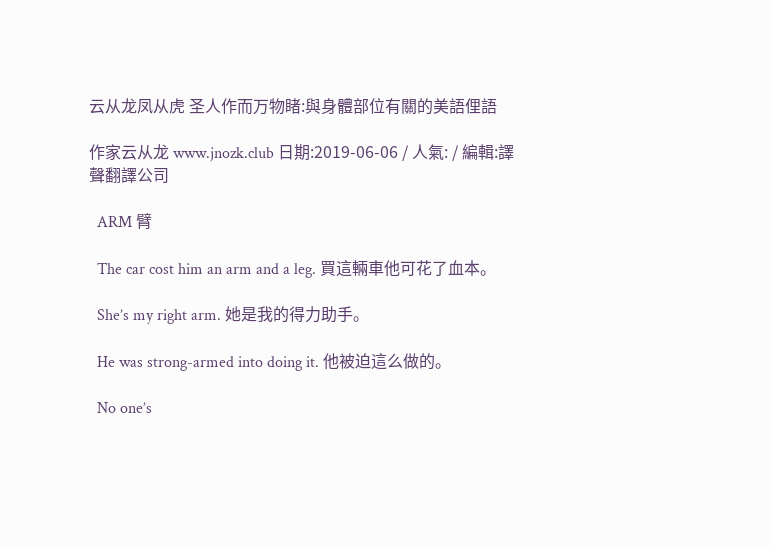云从龙凤从虎 圣人作而万物睹:與身體部位有關的美語俚語

作家云从龙 www.jnozk.club 日期:2019-06-06 / 人氣: / 編輯:譯聲翻譯公司

  ARM 臂

  The car cost him an arm and a leg. 買這輛車他可花了血本。

  She’s my right arm. 她是我的得力助手。

  He was strong-armed into doing it. 他被迫這么做的。

  No one’s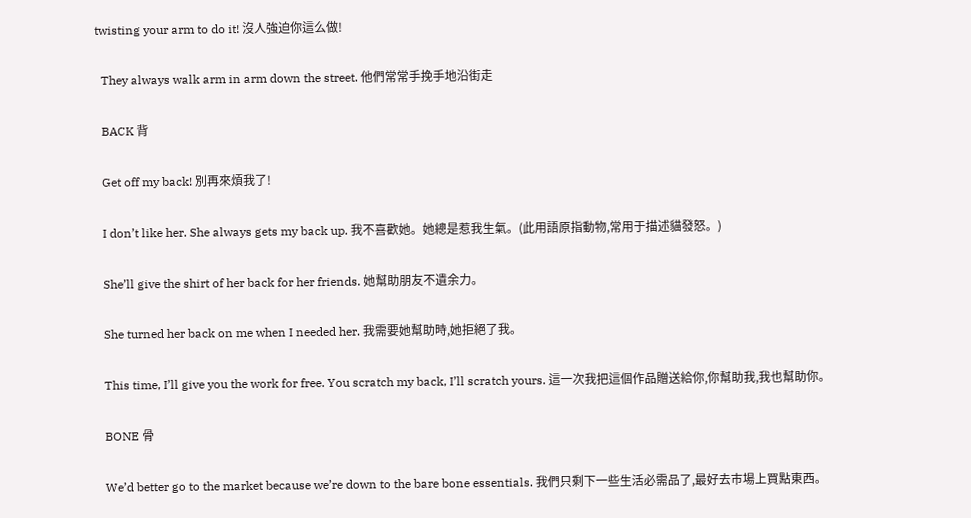twisting your arm to do it! 沒人強迫你這么做!

  They always walk arm in arm down the street. 他們常常手挽手地沿街走

  BACK 背

  Get off my back! 別再來煩我了!

  I don’t like her. She always gets my back up. 我不喜歡她。她總是惹我生氣。(此用語原指動物,常用于描述貓發怒。)

  She’ll give the shirt of her back for her friends. 她幫助朋友不遺余力。

  She turned her back on me when I needed her. 我需要她幫助時,她拒絕了我。

  This time, I’ll give you the work for free. You scratch my back, I’ll scratch yours. 這一次我把這個作品贈送給你,你幫助我,我也幫助你。

  BONE 骨

  We’d better go to the market because we’re down to the bare bone essentials. 我們只剩下一些生活必需品了,最好去市場上買點東西。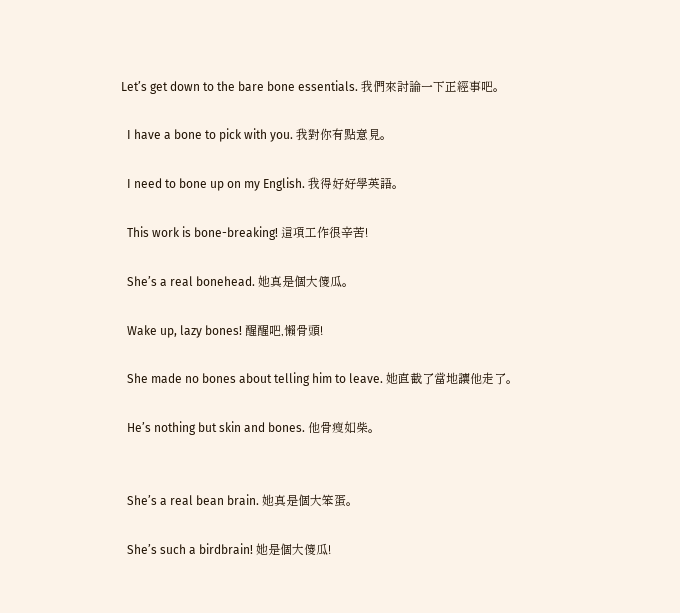Let’s get down to the bare bone essentials. 我們來討論一下正經事吧。

  I have a bone to pick with you. 我對你有點意見。

  I need to bone up on my English. 我得好好學英語。

  This work is bone-breaking! 這項工作很辛苦!

  She’s a real bonehead. 她真是個大傻瓜。

  Wake up, lazy bones! 醒醒吧,懶骨頭!

  She made no bones about telling him to leave. 她直截了當地讓他走了。

  He’s nothing but skin and bones. 他骨瘦如柴。


  She’s a real bean brain. 她真是個大笨蛋。

  She’s such a birdbrain! 她是個大傻瓜!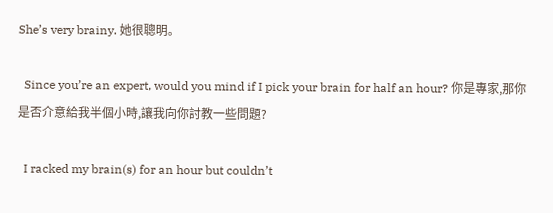She’s very brainy. 她很聰明。

  Since you’re an expert, would you mind if I pick your brain for half an hour? 你是專家,那你是否介意給我半個小時,讓我向你討教一些問題?

  I racked my brain(s) for an hour but couldn’t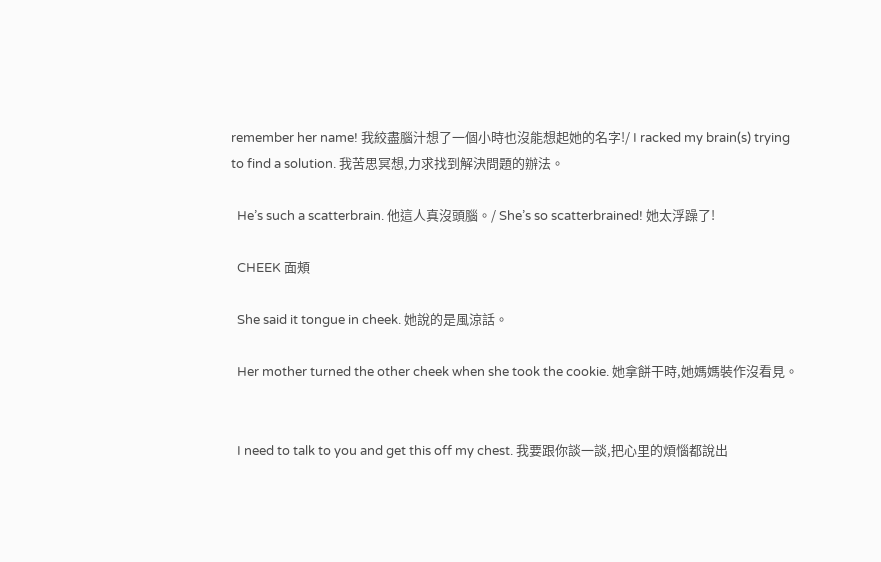remember her name! 我絞盡腦汁想了一個小時也沒能想起她的名字!/ I racked my brain(s) trying to find a solution. 我苦思冥想,力求找到解決問題的辦法。

  He’s such a scatterbrain. 他這人真沒頭腦。/ She’s so scatterbrained! 她太浮躁了!

  CHEEK 面頰

  She said it tongue in cheek. 她說的是風涼話。

  Her mother turned the other cheek when she took the cookie. 她拿餅干時,她媽媽裝作沒看見。


  I need to talk to you and get this off my chest. 我要跟你談一談,把心里的煩惱都說出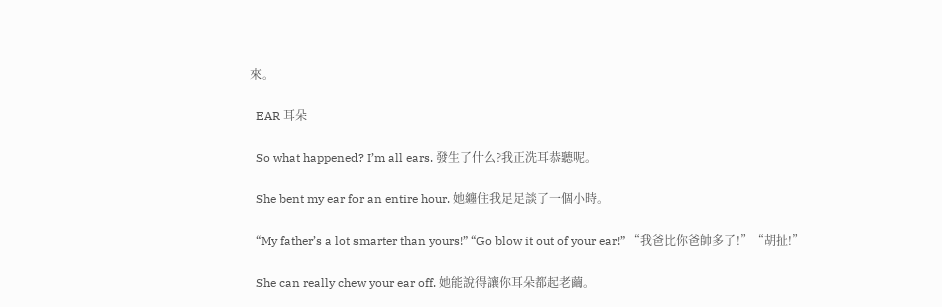來。

  EAR 耳朵

  So what happened? I’m all ears. 發生了什么?我正洗耳恭聽呢。

  She bent my ear for an entire hour. 她纏住我足足談了一個小時。

  “My father’s a lot smarter than yours!” “Go blow it out of your ear!” “我爸比你爸帥多了!”“胡扯!”

  She can really chew your ear off. 她能說得讓你耳朵都起老繭。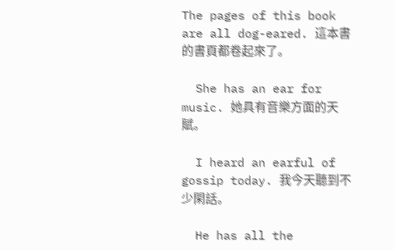The pages of this book are all dog-eared. 這本書的書頁都卷起來了。

  She has an ear for music. 她具有音樂方面的天賦。

  I heard an earful of gossip today. 我今天聽到不少閑話。

  He has all the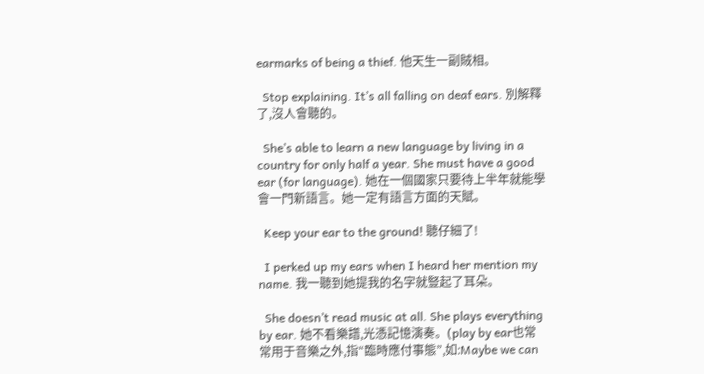earmarks of being a thief. 他天生一副賊相。

  Stop explaining. It’s all falling on deaf ears. 別解釋了,沒人會聽的。

  She’s able to learn a new language by living in a country for only half a year. She must have a good ear (for language). 她在一個國家只要待上半年就能學會一門新語言。她一定有語言方面的天賦。

  Keep your ear to the ground! 聽仔細了!

  I perked up my ears when I heard her mention my name. 我一聽到她提我的名字就豎起了耳朵。

  She doesn’t read music at all. She plays everything by ear. 她不看樂譜,光憑記憶演奏。(play by ear也常常用于音樂之外,指“臨時應付事態”,如:Maybe we can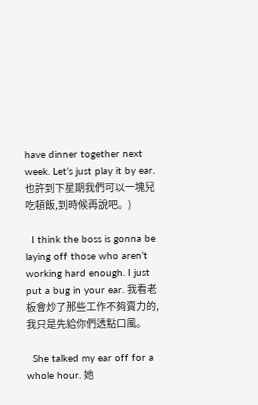have dinner together next week. Let’s just play it by ear. 也許到下星期我們可以一塊兒吃頓飯,到時候再說吧。)

  I think the boss is gonna be laying off those who aren’t working hard enough. I just put a bug in your ear. 我看老板會炒了那些工作不夠賣力的,我只是先給你們透點口風。

  She talked my ear off for a whole hour. 她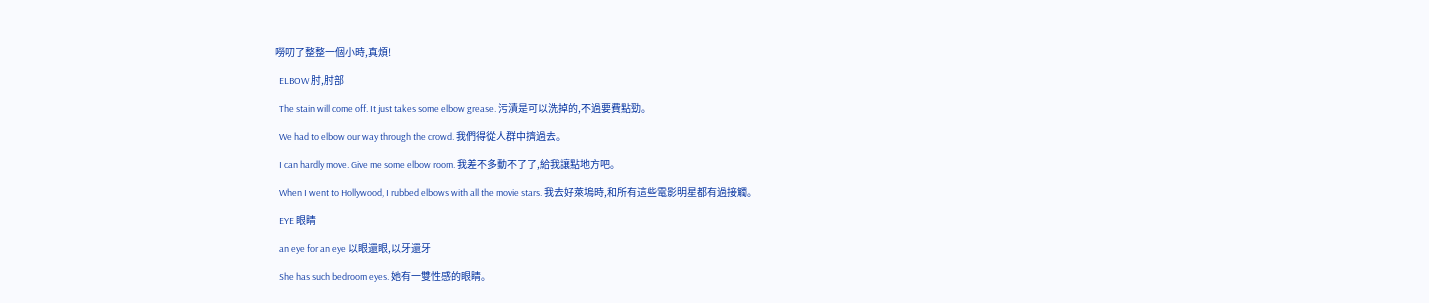嘮叨了整整一個小時,真煩!

  ELBOW 肘,肘部

  The stain will come off. It just takes some elbow grease. 污漬是可以洗掉的,不過要費點勁。

  We had to elbow our way through the crowd. 我們得從人群中擠過去。

  I can hardly move. Give me some elbow room. 我差不多動不了了,給我讓點地方吧。

  When I went to Hollywood, I rubbed elbows with all the movie stars. 我去好萊塢時,和所有這些電影明星都有過接觸。

  EYE 眼睛

  an eye for an eye 以眼還眼,以牙還牙

  She has such bedroom eyes. 她有一雙性感的眼睛。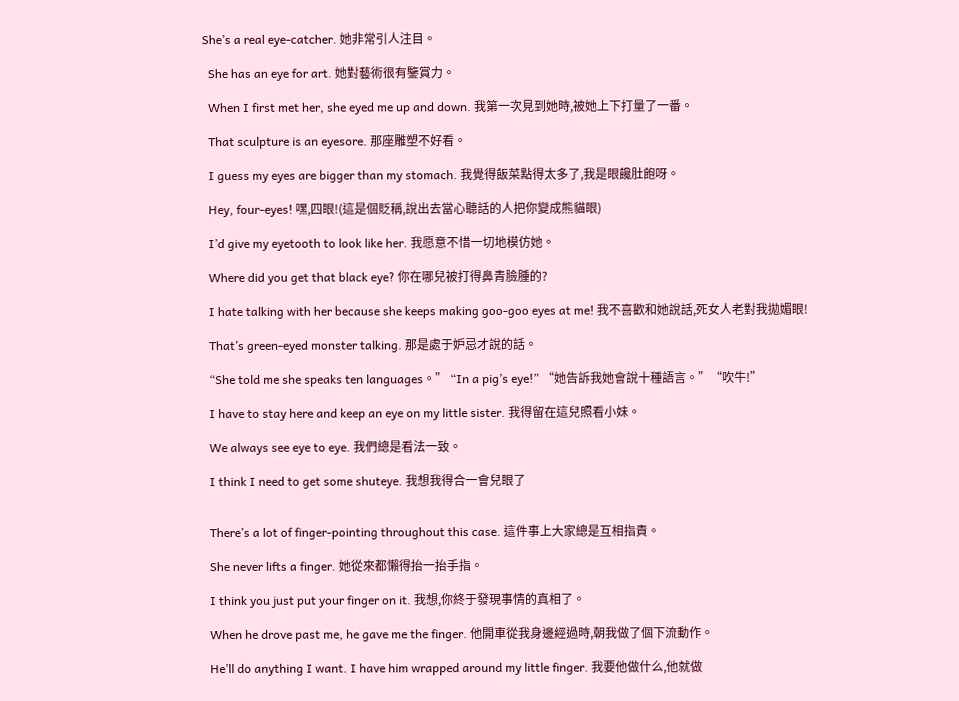She’s a real eye-catcher. 她非常引人注目。

  She has an eye for art. 她對藝術很有鑒賞力。

  When I first met her, she eyed me up and down. 我第一次見到她時,被她上下打量了一番。

  That sculpture is an eyesore. 那座雕塑不好看。

  I guess my eyes are bigger than my stomach. 我覺得飯菜點得太多了,我是眼饞肚飽呀。

  Hey, four-eyes! 嘿,四眼!(這是個貶稱,說出去當心聽話的人把你變成熊貓眼)

  I’d give my eyetooth to look like her. 我愿意不惜一切地模仿她。

  Where did you get that black eye? 你在哪兒被打得鼻青臉腫的?

  I hate talking with her because she keeps making goo-goo eyes at me! 我不喜歡和她說話,死女人老對我拋媚眼!

  That’s green-eyed monster talking. 那是處于妒忌才說的話。

  “She told me she speaks ten languages。” “In a pig’s eye!” “她告訴我她會說十種語言。”“吹牛!”

  I have to stay here and keep an eye on my little sister. 我得留在這兒照看小妹。

  We always see eye to eye. 我們總是看法一致。

  I think I need to get some shuteye. 我想我得合一會兒眼了


  There’s a lot of finger-pointing throughout this case. 這件事上大家總是互相指責。

  She never lifts a finger. 她從來都懶得抬一抬手指。

  I think you just put your finger on it. 我想,你終于發現事情的真相了。

  When he drove past me, he gave me the finger. 他開車從我身邊經過時,朝我做了個下流動作。

  He’ll do anything I want. I have him wrapped around my little finger. 我要他做什么,他就做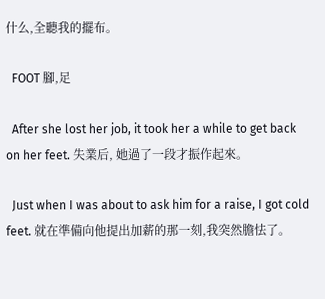什么,全聽我的擺布。

  FOOT 腳,足

  After she lost her job, it took her a while to get back on her feet. 失業后, 她過了一段才振作起來。

  Just when I was about to ask him for a raise, I got cold feet. 就在準備向他提出加薪的那一刻,我突然膽怯了。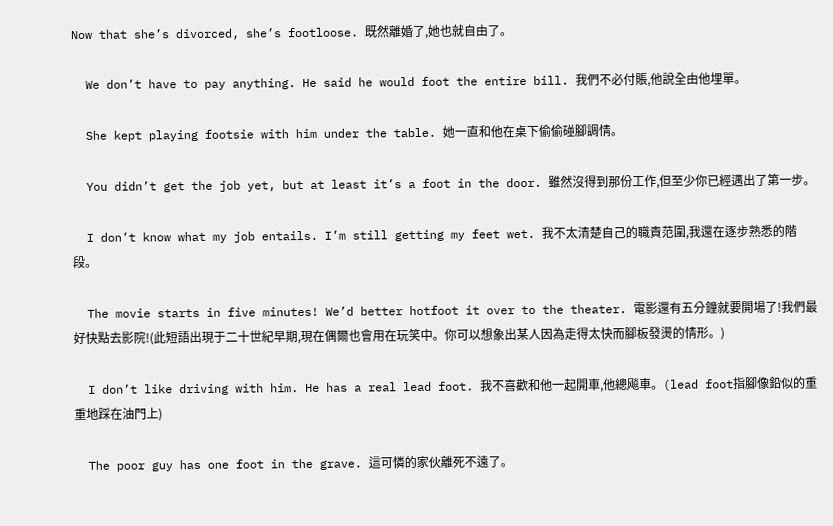Now that she’s divorced, she’s footloose. 既然離婚了,她也就自由了。

  We don’t have to pay anything. He said he would foot the entire bill. 我們不必付賬,他說全由他埋單。

  She kept playing footsie with him under the table. 她一直和他在桌下偷偷碰腳調情。

  You didn’t get the job yet, but at least it’s a foot in the door. 雖然沒得到那份工作,但至少你已經邁出了第一步。

  I don’t know what my job entails. I’m still getting my feet wet. 我不太清楚自己的職責范圍,我還在逐步熟悉的階段。

  The movie starts in five minutes! We’d better hotfoot it over to the theater. 電影還有五分鐘就要開場了!我們最好快點去影院!(此短語出現于二十世紀早期,現在偶爾也會用在玩笑中。你可以想象出某人因為走得太快而腳板發燙的情形。)

  I don’t like driving with him. He has a real lead foot. 我不喜歡和他一起開車,他總飚車。(lead foot指腳像鉛似的重重地踩在油門上)

  The poor guy has one foot in the grave. 這可憐的家伙離死不遠了。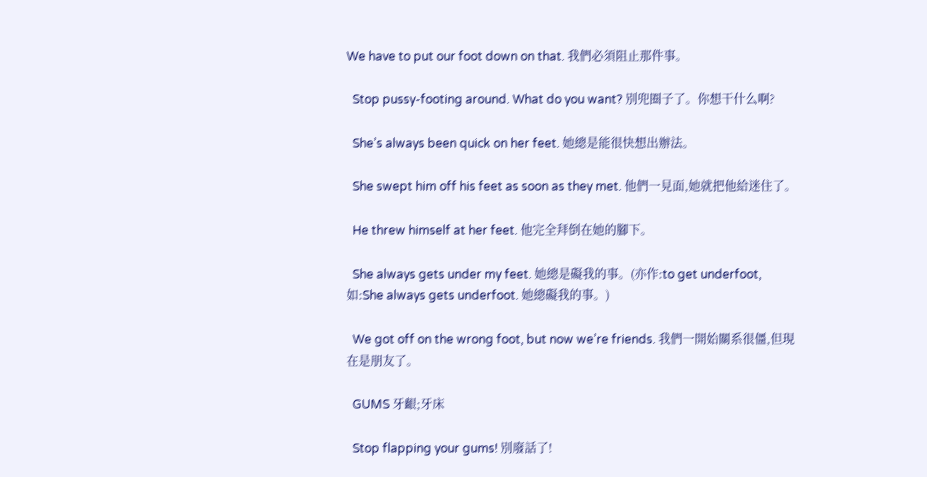We have to put our foot down on that. 我們必須阻止那件事。

  Stop pussy-footing around. What do you want? 別兜圈子了。你想干什么啊?

  She’s always been quick on her feet. 她總是能很快想出辦法。

  She swept him off his feet as soon as they met. 他們一見面,她就把他給迷住了。

  He threw himself at her feet. 他完全拜倒在她的腳下。

  She always gets under my feet. 她總是礙我的事。(亦作:to get underfoot,如:She always gets underfoot. 她總礙我的事。)

  We got off on the wrong foot, but now we’re friends. 我們一開始關系很僵,但現在是朋友了。

  GUMS 牙齦;牙床

  Stop flapping your gums! 別廢話了!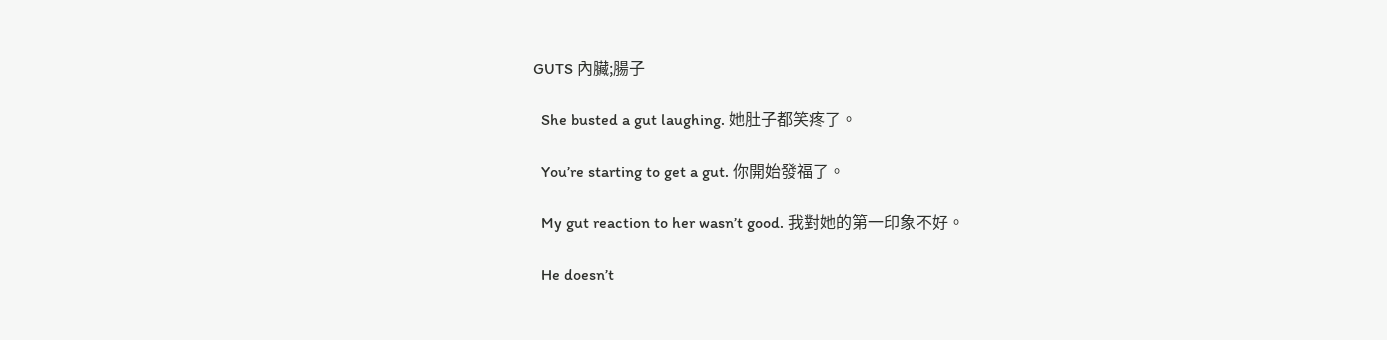GUTS 內臟;腸子

  She busted a gut laughing. 她肚子都笑疼了。

  You’re starting to get a gut. 你開始發福了。

  My gut reaction to her wasn’t good. 我對她的第一印象不好。

  He doesn’t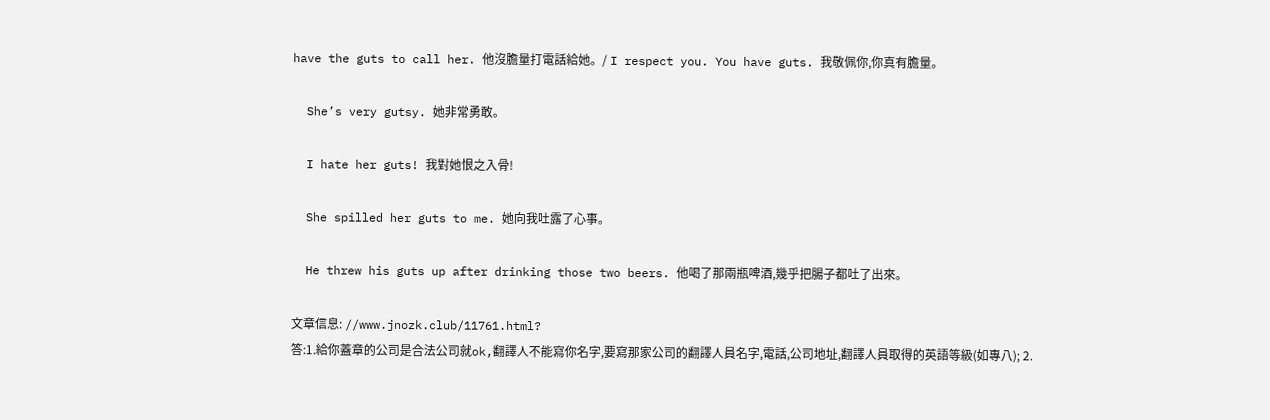have the guts to call her. 他沒膽量打電話給她。/ I respect you. You have guts. 我敬佩你,你真有膽量。

  She’s very gutsy. 她非常勇敢。

  I hate her guts! 我對她恨之入骨!

  She spilled her guts to me. 她向我吐露了心事。

  He threw his guts up after drinking those two beers. 他喝了那兩瓶啤酒,幾乎把腸子都吐了出來。

文章信息: //www.jnozk.club/11761.html?
答:1.給你蓋章的公司是合法公司就ok,翻譯人不能寫你名字,要寫那家公司的翻譯人員名字,電話,公司地址,翻譯人員取得的英語等級(如專八); 2.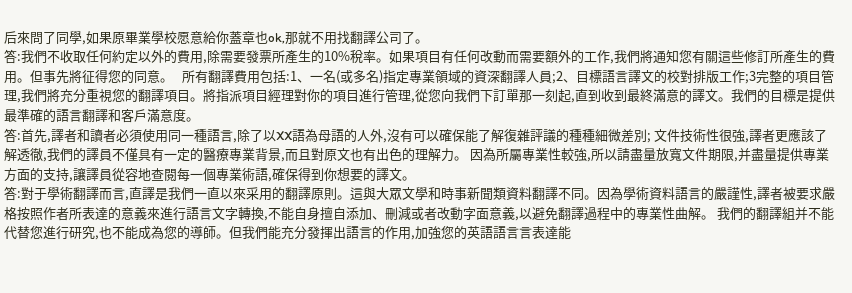后來問了同學,如果原畢業學校愿意給你蓋章也ok,那就不用找翻譯公司了。
答:我們不收取任何約定以外的費用,除需要發票所產生的10%稅率。如果項目有任何改動而需要額外的工作,我們將通知您有關這些修訂所產生的費用。但事先將征得您的同意。   所有翻譯費用包括:1、一名(或多名)指定專業領域的資深翻譯人員;2、目標語言譯文的校對排版工作;3完整的項目管理,我們將充分重視您的翻譯項目。將指派項目經理對你的項目進行管理,從您向我們下訂單那一刻起,直到收到最終滿意的譯文。我們的目標是提供最準確的語言翻譯和客戶滿意度。
答:首先,譯者和讀者必須使用同一種語言,除了以XX語為母語的人外,沒有可以確保能了解復雜評議的種種細微差別; 文件技術性很強,譯者更應該了解透徹,我們的譯員不僅具有一定的醫療專業背景,而且對原文也有出色的理解力。 因為所屬專業性較強,所以請盡量放寬文件期限,并盡量提供專業方面的支持,讓譯員從容地查閱每一個專業術語,確保得到你想要的譯文。
答:對于學術翻譯而言,直譯是我們一直以來采用的翻譯原則。這與大眾文學和時事新聞類資料翻譯不同。因為學術資料語言的嚴謹性,譯者被要求嚴格按照作者所表達的意義來進行語言文字轉換,不能自身擅自添加、刪減或者改動字面意義,以避免翻譯過程中的專業性曲解。 我們的翻譯組并不能代替您進行研究,也不能成為您的導師。但我們能充分發揮出語言的作用,加強您的英語語言言表達能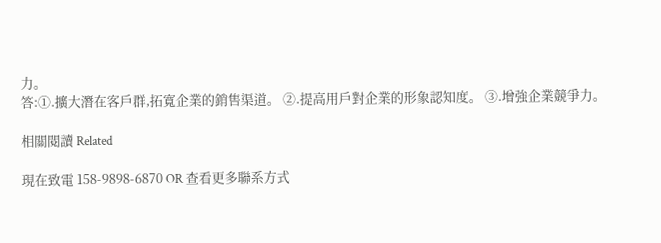力。
答:①.擴大潛在客戶群,拓寬企業的銷售渠道。 ②.提高用戶對企業的形象認知度。 ③.增強企業競爭力。

相關閱讀 Related

現在致電 158-9898-6870 OR 查看更多聯系方式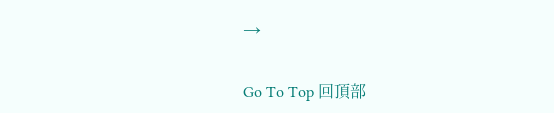→

Go To Top 回頂部